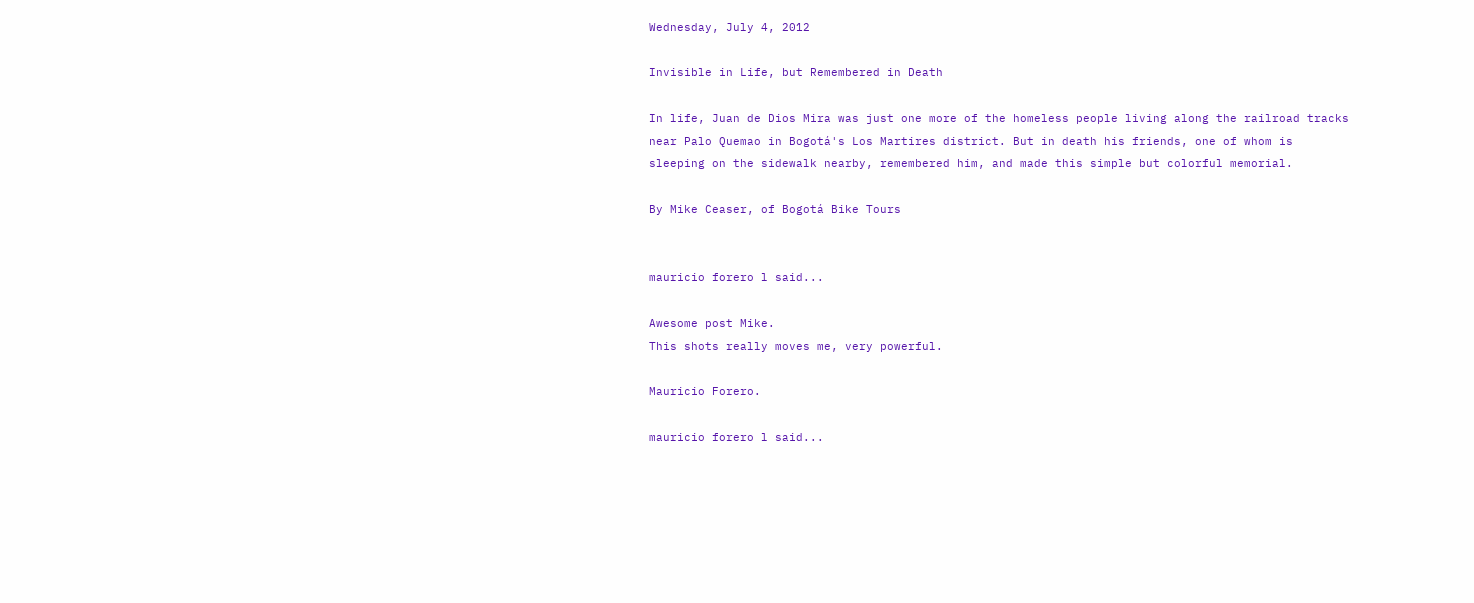Wednesday, July 4, 2012

Invisible in Life, but Remembered in Death

In life, Juan de Dios Mira was just one more of the homeless people living along the railroad tracks near Palo Quemao in Bogotá's Los Martires district. But in death his friends, one of whom is sleeping on the sidewalk nearby, remembered him, and made this simple but colorful memorial.

By Mike Ceaser, of Bogotá Bike Tours


mauricio forero l said...

Awesome post Mike.
This shots really moves me, very powerful.

Mauricio Forero.

mauricio forero l said...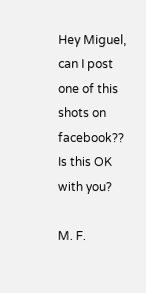Hey Miguel, can I post one of this shots on facebook?? Is this OK with you?

M. F.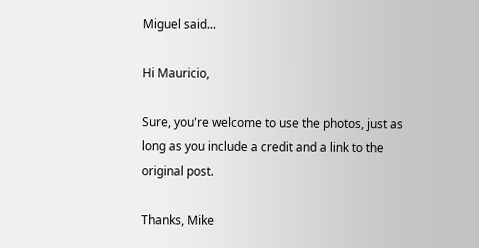Miguel said...

Hi Mauricio,

Sure, you're welcome to use the photos, just as long as you include a credit and a link to the original post.

Thanks, Mike